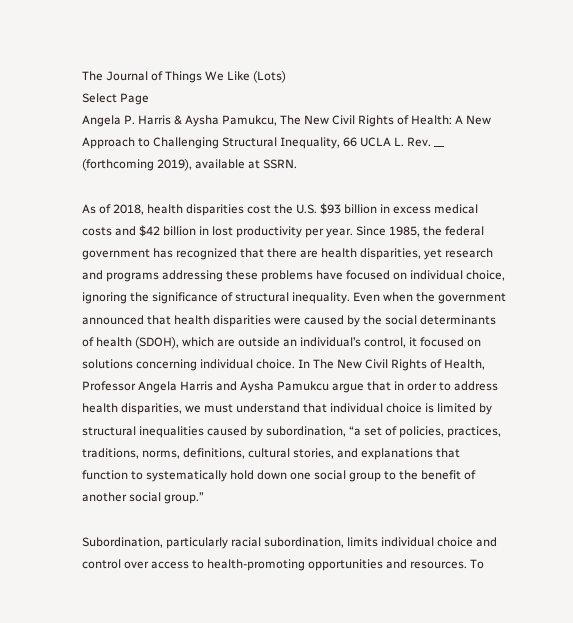The Journal of Things We Like (Lots)
Select Page
Angela P. Harris & Aysha Pamukcu, The New Civil Rights of Health: A New Approach to Challenging Structural Inequality, 66 UCLA L. Rev. __ (forthcoming 2019), available at SSRN.

As of 2018, health disparities cost the U.S. $93 billion in excess medical costs and $42 billion in lost productivity per year. Since 1985, the federal government has recognized that there are health disparities, yet research and programs addressing these problems have focused on individual choice, ignoring the significance of structural inequality. Even when the government announced that health disparities were caused by the social determinants of health (SDOH), which are outside an individual’s control, it focused on solutions concerning individual choice. In The New Civil Rights of Health, Professor Angela Harris and Aysha Pamukcu argue that in order to address health disparities, we must understand that individual choice is limited by structural inequalities caused by subordination, “a set of policies, practices, traditions, norms, definitions, cultural stories, and explanations that function to systematically hold down one social group to the benefit of another social group.”

Subordination, particularly racial subordination, limits individual choice and control over access to health-promoting opportunities and resources. To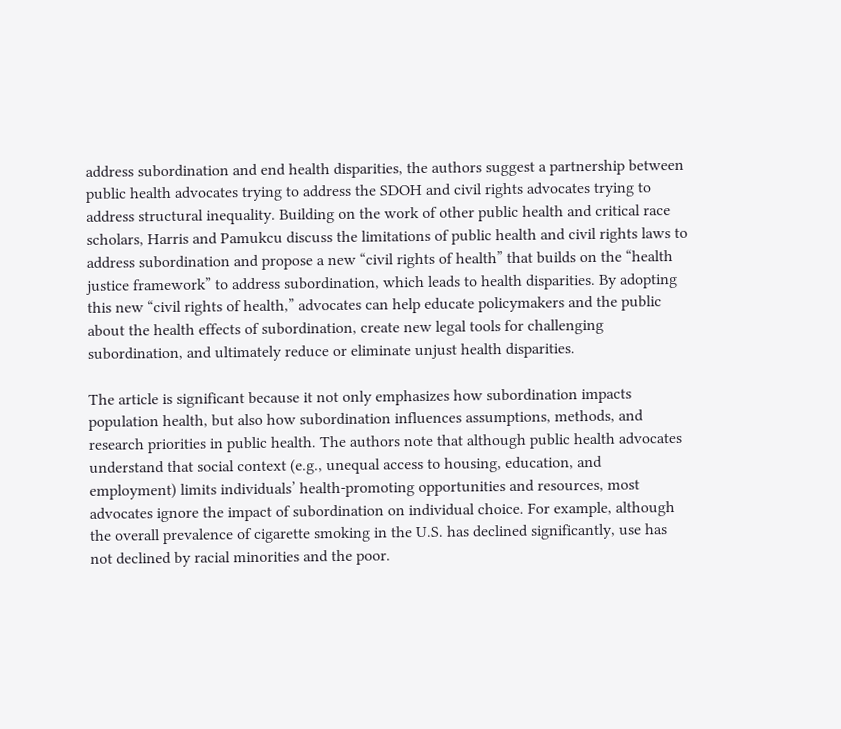address subordination and end health disparities, the authors suggest a partnership between public health advocates trying to address the SDOH and civil rights advocates trying to address structural inequality. Building on the work of other public health and critical race scholars, Harris and Pamukcu discuss the limitations of public health and civil rights laws to address subordination and propose a new “civil rights of health” that builds on the “health justice framework” to address subordination, which leads to health disparities. By adopting this new “civil rights of health,” advocates can help educate policymakers and the public about the health effects of subordination, create new legal tools for challenging subordination, and ultimately reduce or eliminate unjust health disparities.

The article is significant because it not only emphasizes how subordination impacts population health, but also how subordination influences assumptions, methods, and research priorities in public health. The authors note that although public health advocates understand that social context (e.g., unequal access to housing, education, and employment) limits individuals’ health-promoting opportunities and resources, most advocates ignore the impact of subordination on individual choice. For example, although the overall prevalence of cigarette smoking in the U.S. has declined significantly, use has not declined by racial minorities and the poor.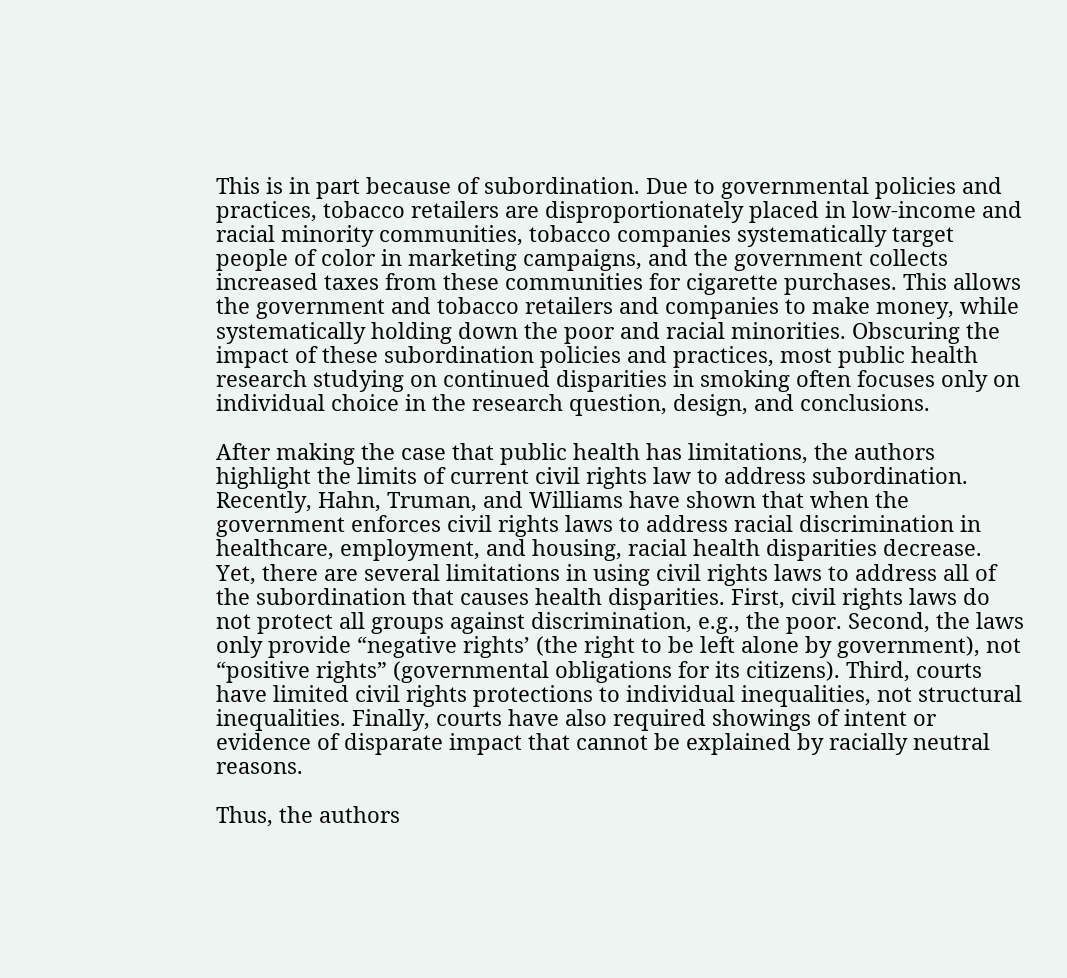This is in part because of subordination. Due to governmental policies and practices, tobacco retailers are disproportionately placed in low-income and racial minority communities, tobacco companies systematically target people of color in marketing campaigns, and the government collects increased taxes from these communities for cigarette purchases. This allows the government and tobacco retailers and companies to make money, while systematically holding down the poor and racial minorities. Obscuring the impact of these subordination policies and practices, most public health research studying on continued disparities in smoking often focuses only on individual choice in the research question, design, and conclusions.

After making the case that public health has limitations, the authors highlight the limits of current civil rights law to address subordination. Recently, Hahn, Truman, and Williams have shown that when the government enforces civil rights laws to address racial discrimination in healthcare, employment, and housing, racial health disparities decrease. Yet, there are several limitations in using civil rights laws to address all of the subordination that causes health disparities. First, civil rights laws do not protect all groups against discrimination, e.g., the poor. Second, the laws only provide “negative rights’ (the right to be left alone by government), not “positive rights” (governmental obligations for its citizens). Third, courts have limited civil rights protections to individual inequalities, not structural inequalities. Finally, courts have also required showings of intent or evidence of disparate impact that cannot be explained by racially neutral reasons.

Thus, the authors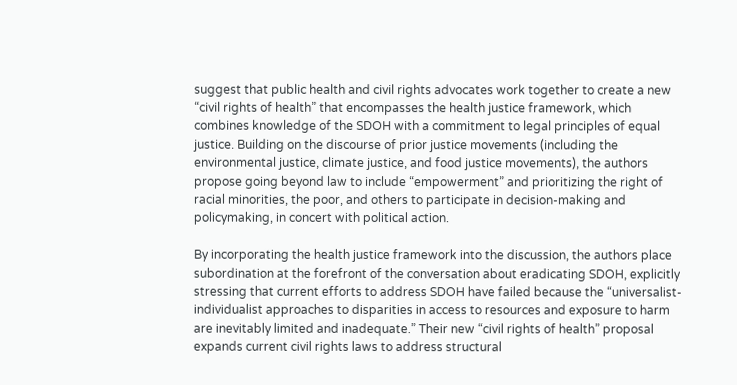suggest that public health and civil rights advocates work together to create a new “civil rights of health” that encompasses the health justice framework, which combines knowledge of the SDOH with a commitment to legal principles of equal justice. Building on the discourse of prior justice movements (including the environmental justice, climate justice, and food justice movements), the authors propose going beyond law to include “empowerment” and prioritizing the right of racial minorities, the poor, and others to participate in decision-making and policymaking, in concert with political action.

By incorporating the health justice framework into the discussion, the authors place subordination at the forefront of the conversation about eradicating SDOH, explicitly stressing that current efforts to address SDOH have failed because the “universalist-individualist approaches to disparities in access to resources and exposure to harm are inevitably limited and inadequate.” Their new “civil rights of health” proposal expands current civil rights laws to address structural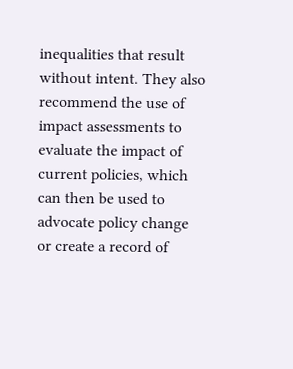inequalities that result without intent. They also recommend the use of impact assessments to evaluate the impact of current policies, which can then be used to advocate policy change or create a record of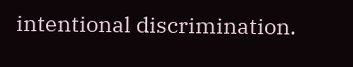intentional discrimination.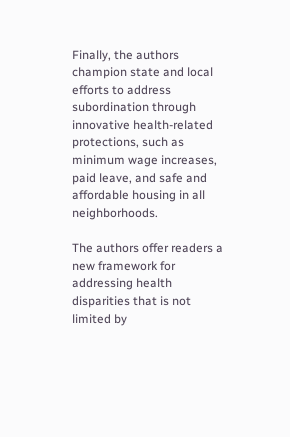Finally, the authors champion state and local efforts to address subordination through innovative health-related protections, such as minimum wage increases, paid leave, and safe and affordable housing in all neighborhoods.

The authors offer readers a new framework for addressing health disparities that is not limited by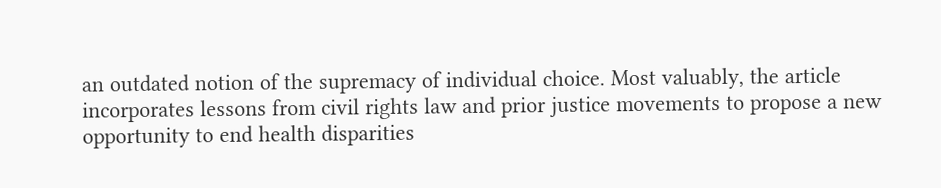an outdated notion of the supremacy of individual choice. Most valuably, the article incorporates lessons from civil rights law and prior justice movements to propose a new opportunity to end health disparities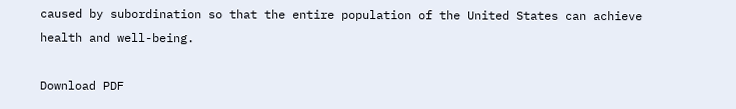caused by subordination so that the entire population of the United States can achieve health and well-being.

Download PDF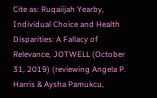Cite as: Ruqaiijah Yearby, Individual Choice and Health Disparities: A Fallacy of Relevance, JOTWELL (October 31, 2019) (reviewing Angela P. Harris & Aysha Pamukcu,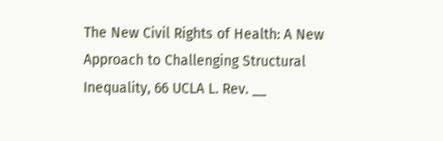The New Civil Rights of Health: A New Approach to Challenging Structural Inequality, 66 UCLA L. Rev. __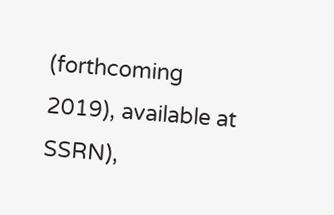(forthcoming 2019), available at SSRN),